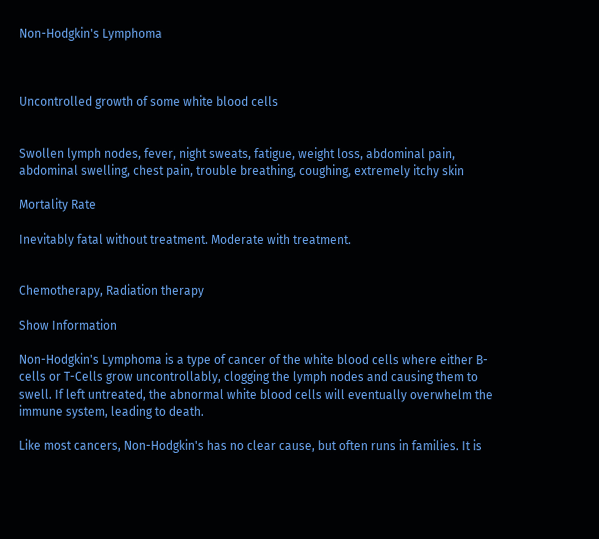Non-Hodgkin's Lymphoma



Uncontrolled growth of some white blood cells


Swollen lymph nodes, fever, night sweats, fatigue, weight loss, abdominal pain, abdominal swelling, chest pain, trouble breathing, coughing, extremely itchy skin

Mortality Rate

Inevitably fatal without treatment. Moderate with treatment.


Chemotherapy, Radiation therapy

Show Information

Non-Hodgkin's Lymphoma is a type of cancer of the white blood cells where either B-cells or T-Cells grow uncontrollably, clogging the lymph nodes and causing them to swell. If left untreated, the abnormal white blood cells will eventually overwhelm the immune system, leading to death.

Like most cancers, Non-Hodgkin's has no clear cause, but often runs in families. It is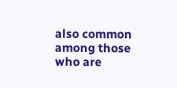also common among those who are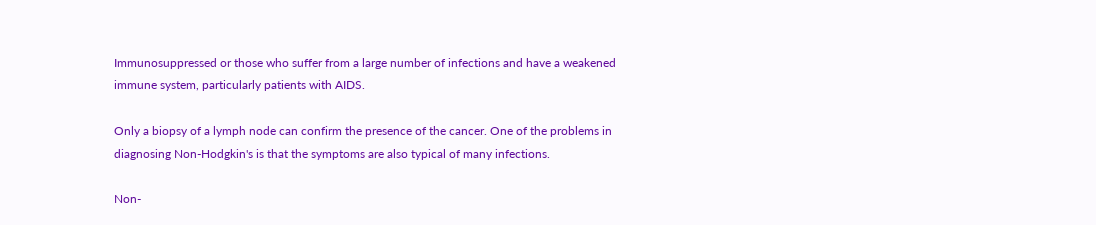Immunosuppressed or those who suffer from a large number of infections and have a weakened immune system, particularly patients with AIDS.

Only a biopsy of a lymph node can confirm the presence of the cancer. One of the problems in diagnosing Non-Hodgkin's is that the symptoms are also typical of many infections.

Non-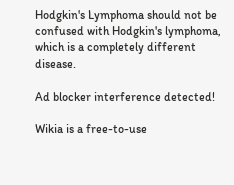Hodgkin's Lymphoma should not be confused with Hodgkin's lymphoma, which is a completely different disease.

Ad blocker interference detected!

Wikia is a free-to-use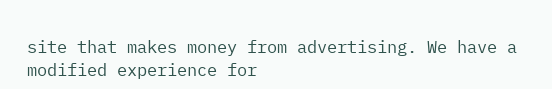site that makes money from advertising. We have a modified experience for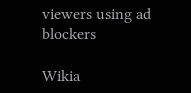viewers using ad blockers

Wikia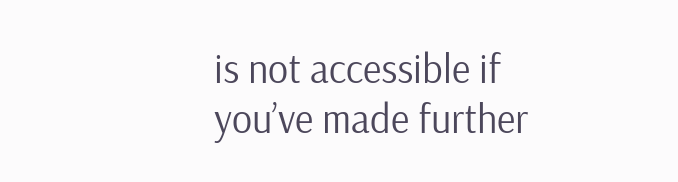is not accessible if you’ve made further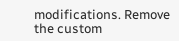modifications. Remove the custom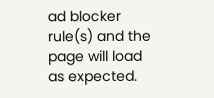ad blocker rule(s) and the page will load as expected.